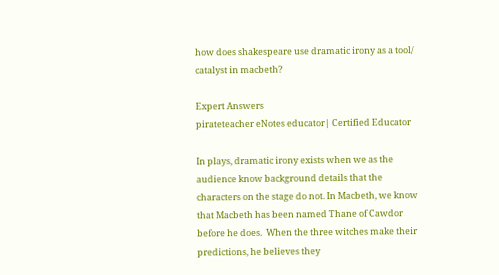how does shakespeare use dramatic irony as a tool/ catalyst in macbeth?

Expert Answers
pirateteacher eNotes educator| Certified Educator

In plays, dramatic irony exists when we as the audience know background details that the characters on the stage do not. In Macbeth, we know that Macbeth has been named Thane of Cawdor before he does.  When the three witches make their predictions, he believes they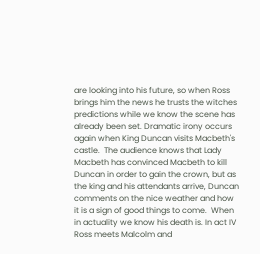are looking into his future, so when Ross brings him the news he trusts the witches predictions while we know the scene has already been set. Dramatic irony occurs again when King Duncan visits Macbeth's castle.  The audience knows that Lady Macbeth has convinced Macbeth to kill Duncan in order to gain the crown, but as the king and his attendants arrive, Duncan comments on the nice weather and how it is a sign of good things to come.  When in actuality we know his death is. In act IV Ross meets Malcolm and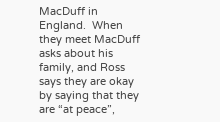MacDuff in England.  When they meet MacDuff asks about his family, and Ross says they are okay by saying that they are “at peace”,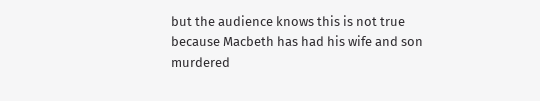but the audience knows this is not true because Macbeth has had his wife and son murdered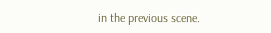in the previous scene.